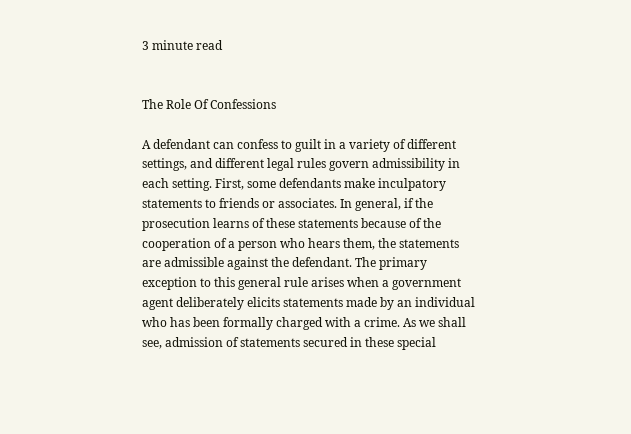3 minute read


The Role Of Confessions

A defendant can confess to guilt in a variety of different settings, and different legal rules govern admissibility in each setting. First, some defendants make inculpatory statements to friends or associates. In general, if the prosecution learns of these statements because of the cooperation of a person who hears them, the statements are admissible against the defendant. The primary exception to this general rule arises when a government agent deliberately elicits statements made by an individual who has been formally charged with a crime. As we shall see, admission of statements secured in these special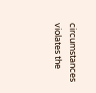circumstances violates the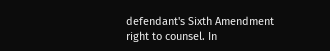defendant's Sixth Amendment right to counsel. In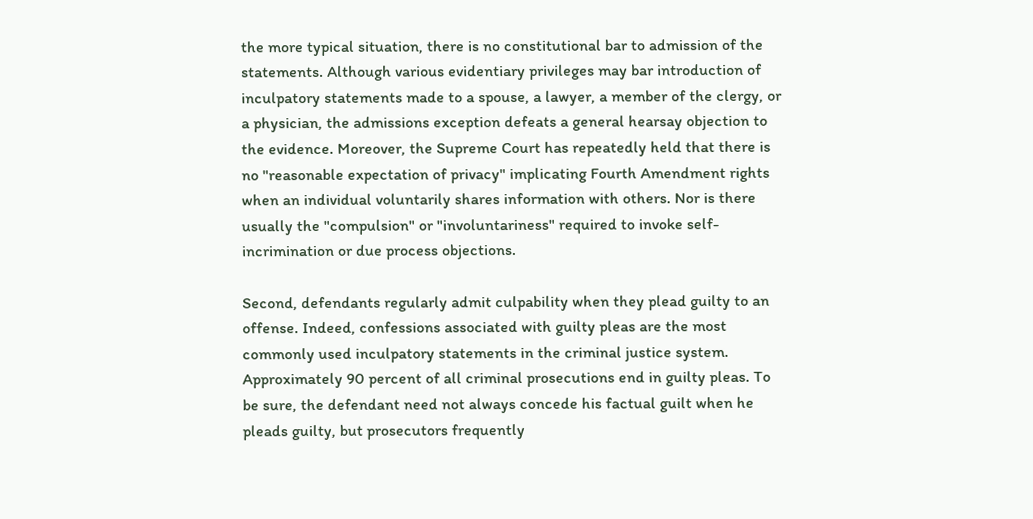the more typical situation, there is no constitutional bar to admission of the statements. Although various evidentiary privileges may bar introduction of inculpatory statements made to a spouse, a lawyer, a member of the clergy, or a physician, the admissions exception defeats a general hearsay objection to the evidence. Moreover, the Supreme Court has repeatedly held that there is no "reasonable expectation of privacy" implicating Fourth Amendment rights when an individual voluntarily shares information with others. Nor is there usually the "compulsion" or "involuntariness" required to invoke self-incrimination or due process objections.

Second, defendants regularly admit culpability when they plead guilty to an offense. Indeed, confessions associated with guilty pleas are the most commonly used inculpatory statements in the criminal justice system. Approximately 90 percent of all criminal prosecutions end in guilty pleas. To be sure, the defendant need not always concede his factual guilt when he pleads guilty, but prosecutors frequently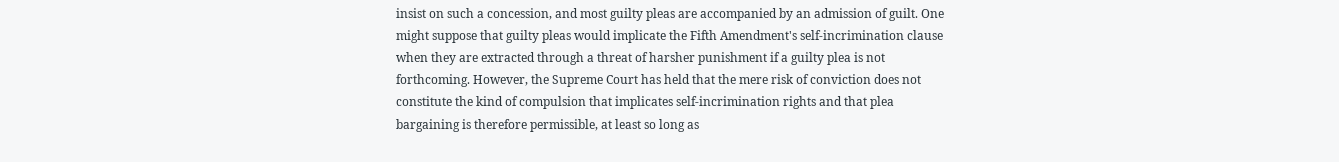insist on such a concession, and most guilty pleas are accompanied by an admission of guilt. One might suppose that guilty pleas would implicate the Fifth Amendment's self-incrimination clause when they are extracted through a threat of harsher punishment if a guilty plea is not forthcoming. However, the Supreme Court has held that the mere risk of conviction does not constitute the kind of compulsion that implicates self-incrimination rights and that plea bargaining is therefore permissible, at least so long as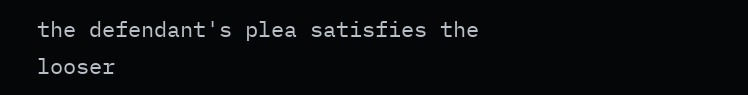the defendant's plea satisfies the looser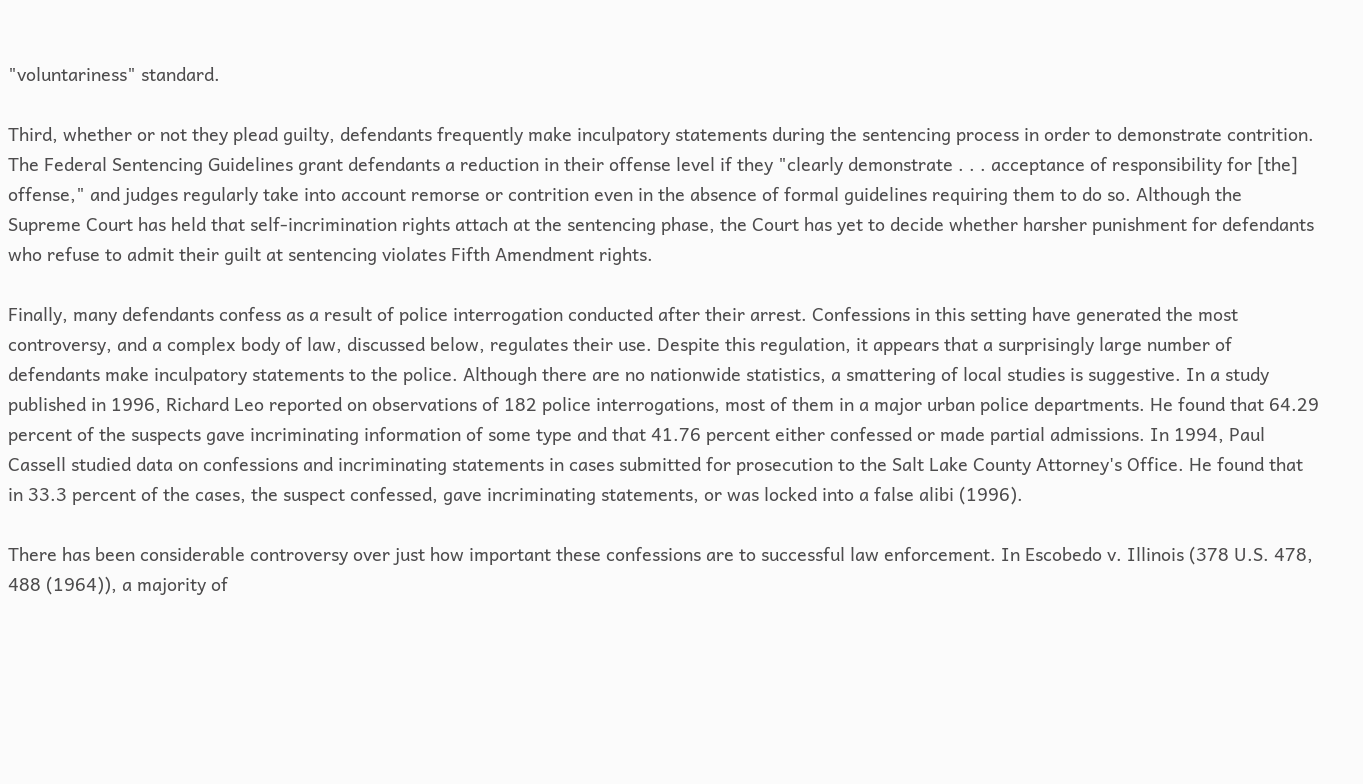"voluntariness" standard.

Third, whether or not they plead guilty, defendants frequently make inculpatory statements during the sentencing process in order to demonstrate contrition. The Federal Sentencing Guidelines grant defendants a reduction in their offense level if they "clearly demonstrate . . . acceptance of responsibility for [the] offense," and judges regularly take into account remorse or contrition even in the absence of formal guidelines requiring them to do so. Although the Supreme Court has held that self-incrimination rights attach at the sentencing phase, the Court has yet to decide whether harsher punishment for defendants who refuse to admit their guilt at sentencing violates Fifth Amendment rights.

Finally, many defendants confess as a result of police interrogation conducted after their arrest. Confessions in this setting have generated the most controversy, and a complex body of law, discussed below, regulates their use. Despite this regulation, it appears that a surprisingly large number of defendants make inculpatory statements to the police. Although there are no nationwide statistics, a smattering of local studies is suggestive. In a study published in 1996, Richard Leo reported on observations of 182 police interrogations, most of them in a major urban police departments. He found that 64.29 percent of the suspects gave incriminating information of some type and that 41.76 percent either confessed or made partial admissions. In 1994, Paul Cassell studied data on confessions and incriminating statements in cases submitted for prosecution to the Salt Lake County Attorney's Office. He found that in 33.3 percent of the cases, the suspect confessed, gave incriminating statements, or was locked into a false alibi (1996).

There has been considerable controversy over just how important these confessions are to successful law enforcement. In Escobedo v. Illinois (378 U.S. 478, 488 (1964)), a majority of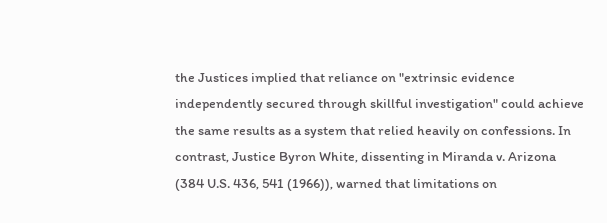the Justices implied that reliance on "extrinsic evidence independently secured through skillful investigation" could achieve the same results as a system that relied heavily on confessions. In contrast, Justice Byron White, dissenting in Miranda v. Arizona (384 U.S. 436, 541 (1966)), warned that limitations on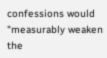confessions would "measurably weaken the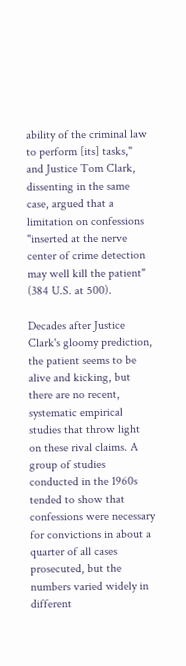ability of the criminal law to perform [its] tasks," and Justice Tom Clark, dissenting in the same case, argued that a limitation on confessions "inserted at the nerve center of crime detection may well kill the patient" (384 U.S. at 500).

Decades after Justice Clark's gloomy prediction, the patient seems to be alive and kicking, but there are no recent, systematic empirical studies that throw light on these rival claims. A group of studies conducted in the 1960s tended to show that confessions were necessary for convictions in about a quarter of all cases prosecuted, but the numbers varied widely in different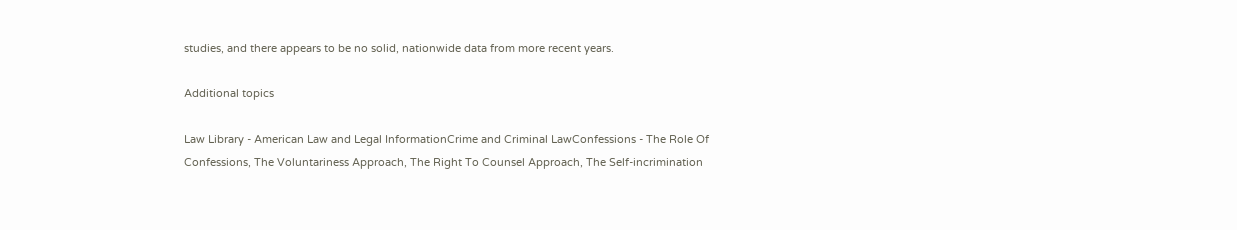studies, and there appears to be no solid, nationwide data from more recent years.

Additional topics

Law Library - American Law and Legal InformationCrime and Criminal LawConfessions - The Role Of Confessions, The Voluntariness Approach, The Right To Counsel Approach, The Self-incrimination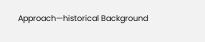Approach—historical Background